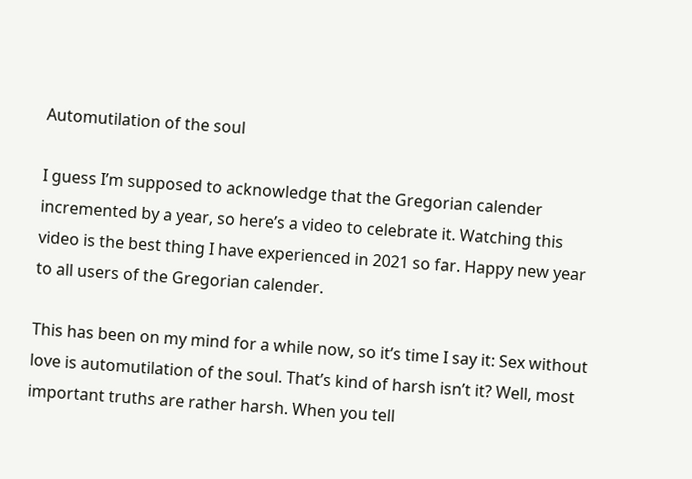Automutilation of the soul

I guess I’m supposed to acknowledge that the Gregorian calender incremented by a year, so here’s a video to celebrate it. Watching this video is the best thing I have experienced in 2021 so far. Happy new year to all users of the Gregorian calender.

This has been on my mind for a while now, so it’s time I say it: Sex without love is automutilation of the soul. That’s kind of harsh isn’t it? Well, most important truths are rather harsh. When you tell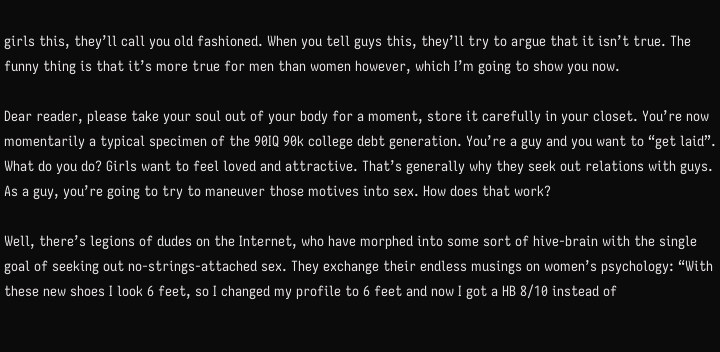girls this, they’ll call you old fashioned. When you tell guys this, they’ll try to argue that it isn’t true. The funny thing is that it’s more true for men than women however, which I’m going to show you now.

Dear reader, please take your soul out of your body for a moment, store it carefully in your closet. You’re now momentarily a typical specimen of the 90IQ 90k college debt generation. You’re a guy and you want to “get laid”. What do you do? Girls want to feel loved and attractive. That’s generally why they seek out relations with guys. As a guy, you’re going to try to maneuver those motives into sex. How does that work?

Well, there’s legions of dudes on the Internet, who have morphed into some sort of hive-brain with the single goal of seeking out no-strings-attached sex. They exchange their endless musings on women’s psychology: “With these new shoes I look 6 feet, so I changed my profile to 6 feet and now I got a HB 8/10 instead of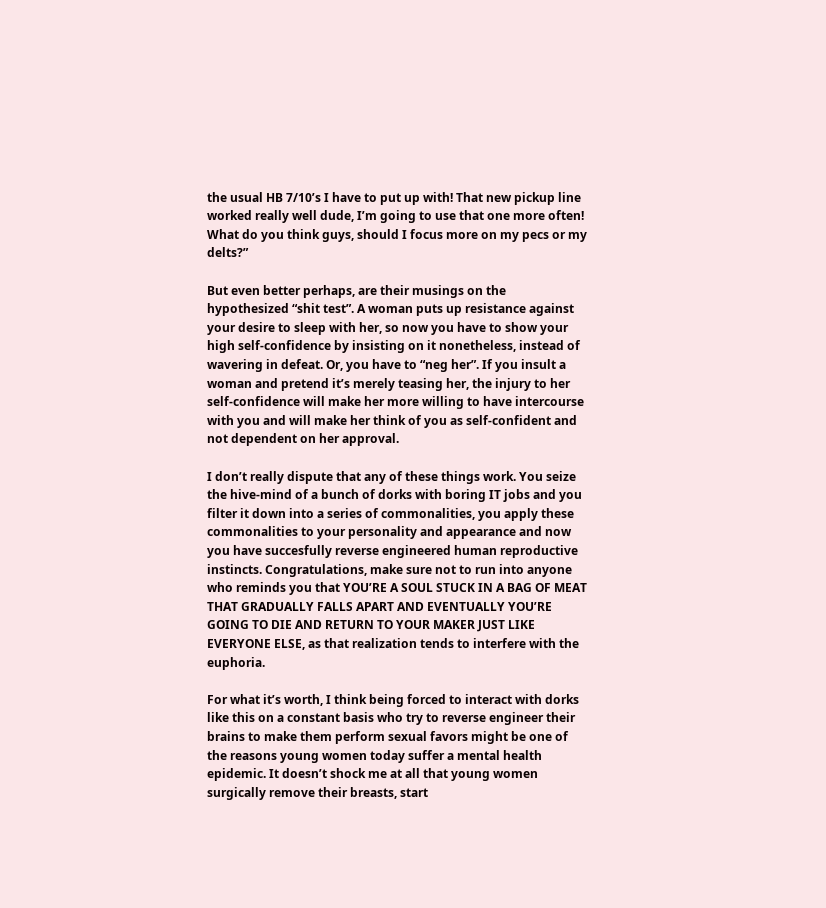the usual HB 7/10’s I have to put up with! That new pickup line worked really well dude, I’m going to use that one more often! What do you think guys, should I focus more on my pecs or my delts?”

But even better perhaps, are their musings on the hypothesized “shit test”. A woman puts up resistance against your desire to sleep with her, so now you have to show your high self-confidence by insisting on it nonetheless, instead of wavering in defeat. Or, you have to “neg her”. If you insult a woman and pretend it’s merely teasing her, the injury to her self-confidence will make her more willing to have intercourse with you and will make her think of you as self-confident and not dependent on her approval.

I don’t really dispute that any of these things work. You seize the hive-mind of a bunch of dorks with boring IT jobs and you filter it down into a series of commonalities, you apply these commonalities to your personality and appearance and now you have succesfully reverse engineered human reproductive instincts. Congratulations, make sure not to run into anyone who reminds you that YOU’RE A SOUL STUCK IN A BAG OF MEAT THAT GRADUALLY FALLS APART AND EVENTUALLY YOU’RE GOING TO DIE AND RETURN TO YOUR MAKER JUST LIKE EVERYONE ELSE, as that realization tends to interfere with the euphoria.

For what it’s worth, I think being forced to interact with dorks like this on a constant basis who try to reverse engineer their brains to make them perform sexual favors might be one of the reasons young women today suffer a mental health epidemic. It doesn’t shock me at all that young women surgically remove their breasts, start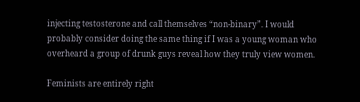injecting testosterone and call themselves “non-binary”. I would probably consider doing the same thing if I was a young woman who overheard a group of drunk guys reveal how they truly view women.

Feminists are entirely right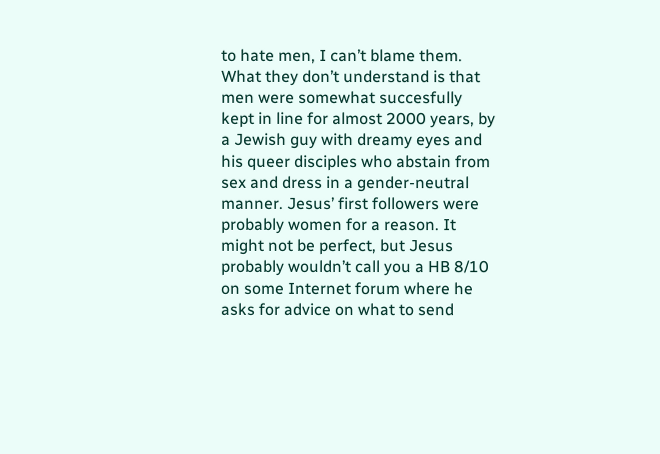to hate men, I can’t blame them. What they don’t understand is that men were somewhat succesfully kept in line for almost 2000 years, by a Jewish guy with dreamy eyes and his queer disciples who abstain from sex and dress in a gender-neutral manner. Jesus’ first followers were probably women for a reason. It might not be perfect, but Jesus probably wouldn’t call you a HB 8/10 on some Internet forum where he asks for advice on what to send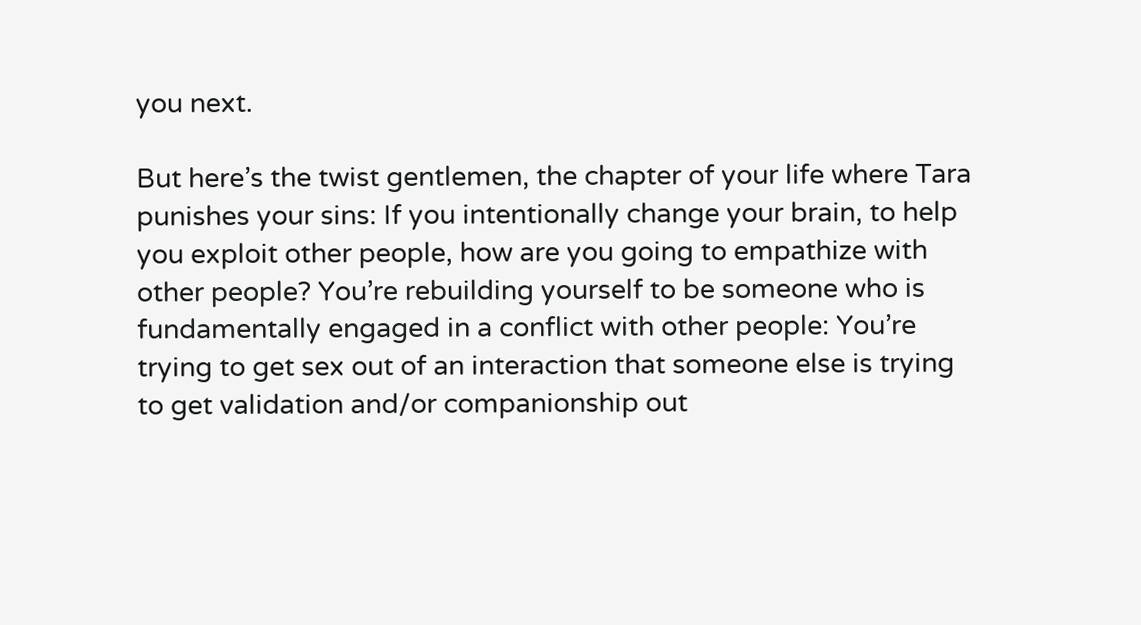you next.

But here’s the twist gentlemen, the chapter of your life where Tara punishes your sins: If you intentionally change your brain, to help you exploit other people, how are you going to empathize with other people? You’re rebuilding yourself to be someone who is fundamentally engaged in a conflict with other people: You’re trying to get sex out of an interaction that someone else is trying to get validation and/or companionship out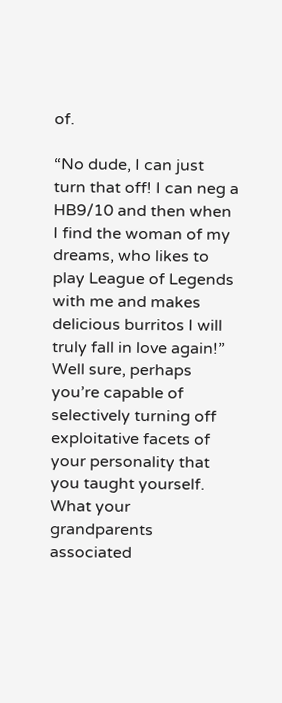of.

“No dude, I can just turn that off! I can neg a HB9/10 and then when I find the woman of my dreams, who likes to play League of Legends with me and makes delicious burritos I will truly fall in love again!” Well sure, perhaps you’re capable of selectively turning off exploitative facets of your personality that you taught yourself. What your grandparents associated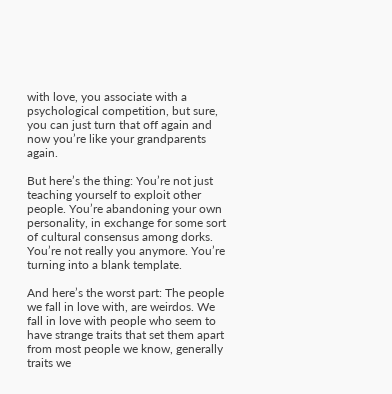with love, you associate with a psychological competition, but sure, you can just turn that off again and now you’re like your grandparents again.

But here’s the thing: You’re not just teaching yourself to exploit other people. You’re abandoning your own personality, in exchange for some sort of cultural consensus among dorks. You’re not really you anymore. You’re turning into a blank template.

And here’s the worst part: The people we fall in love with, are weirdos. We fall in love with people who seem to have strange traits that set them apart from most people we know, generally traits we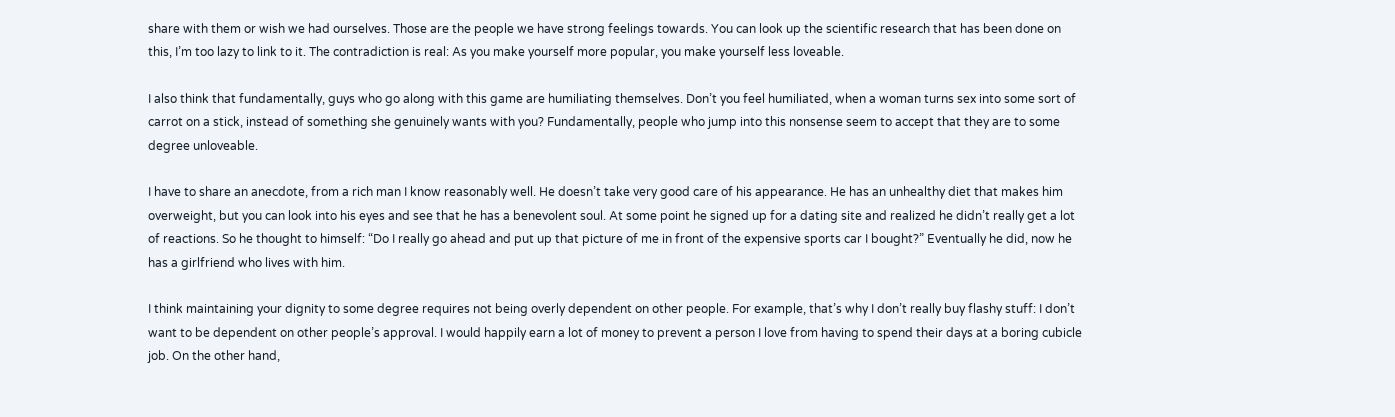share with them or wish we had ourselves. Those are the people we have strong feelings towards. You can look up the scientific research that has been done on this, I’m too lazy to link to it. The contradiction is real: As you make yourself more popular, you make yourself less loveable.

I also think that fundamentally, guys who go along with this game are humiliating themselves. Don’t you feel humiliated, when a woman turns sex into some sort of carrot on a stick, instead of something she genuinely wants with you? Fundamentally, people who jump into this nonsense seem to accept that they are to some degree unloveable.

I have to share an anecdote, from a rich man I know reasonably well. He doesn’t take very good care of his appearance. He has an unhealthy diet that makes him overweight, but you can look into his eyes and see that he has a benevolent soul. At some point he signed up for a dating site and realized he didn’t really get a lot of reactions. So he thought to himself: “Do I really go ahead and put up that picture of me in front of the expensive sports car I bought?” Eventually he did, now he has a girlfriend who lives with him.

I think maintaining your dignity to some degree requires not being overly dependent on other people. For example, that’s why I don’t really buy flashy stuff: I don’t want to be dependent on other people’s approval. I would happily earn a lot of money to prevent a person I love from having to spend their days at a boring cubicle job. On the other hand,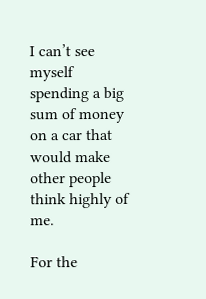I can’t see myself spending a big sum of money on a car that would make other people think highly of me.

For the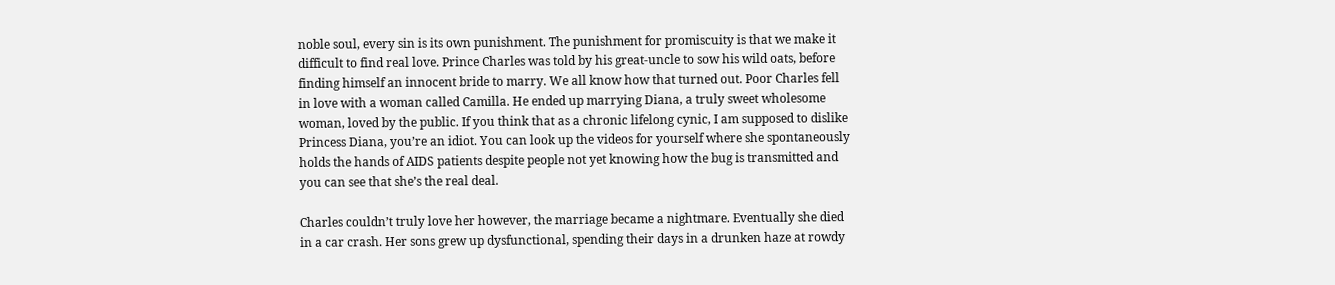noble soul, every sin is its own punishment. The punishment for promiscuity is that we make it difficult to find real love. Prince Charles was told by his great-uncle to sow his wild oats, before finding himself an innocent bride to marry. We all know how that turned out. Poor Charles fell in love with a woman called Camilla. He ended up marrying Diana, a truly sweet wholesome woman, loved by the public. If you think that as a chronic lifelong cynic, I am supposed to dislike Princess Diana, you’re an idiot. You can look up the videos for yourself where she spontaneously holds the hands of AIDS patients despite people not yet knowing how the bug is transmitted and you can see that she’s the real deal.

Charles couldn’t truly love her however, the marriage became a nightmare. Eventually she died in a car crash. Her sons grew up dysfunctional, spending their days in a drunken haze at rowdy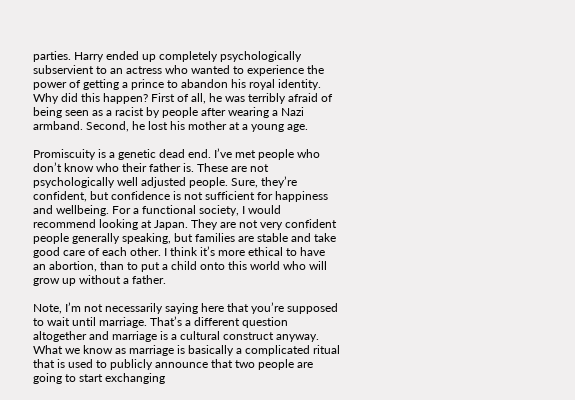parties. Harry ended up completely psychologically subservient to an actress who wanted to experience the power of getting a prince to abandon his royal identity. Why did this happen? First of all, he was terribly afraid of being seen as a racist by people after wearing a Nazi armband. Second, he lost his mother at a young age.

Promiscuity is a genetic dead end. I’ve met people who don’t know who their father is. These are not psychologically well adjusted people. Sure, they’re confident, but confidence is not sufficient for happiness and wellbeing. For a functional society, I would recommend looking at Japan. They are not very confident people generally speaking, but families are stable and take good care of each other. I think it’s more ethical to have an abortion, than to put a child onto this world who will grow up without a father.

Note, I’m not necessarily saying here that you’re supposed to wait until marriage. That’s a different question altogether and marriage is a cultural construct anyway. What we know as marriage is basically a complicated ritual that is used to publicly announce that two people are going to start exchanging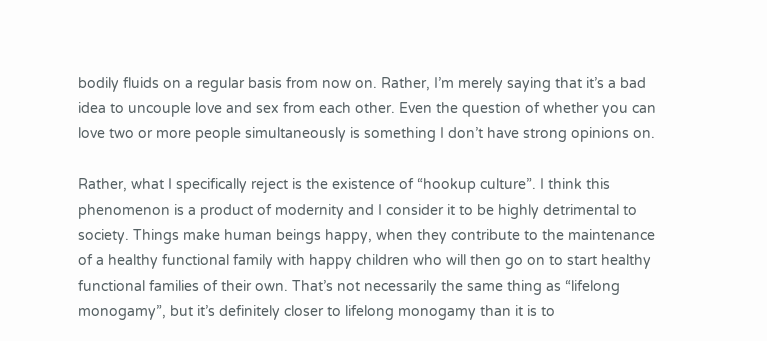bodily fluids on a regular basis from now on. Rather, I’m merely saying that it’s a bad idea to uncouple love and sex from each other. Even the question of whether you can love two or more people simultaneously is something I don’t have strong opinions on.

Rather, what I specifically reject is the existence of “hookup culture”. I think this phenomenon is a product of modernity and I consider it to be highly detrimental to society. Things make human beings happy, when they contribute to the maintenance of a healthy functional family with happy children who will then go on to start healthy functional families of their own. That’s not necessarily the same thing as “lifelong monogamy”, but it’s definitely closer to lifelong monogamy than it is to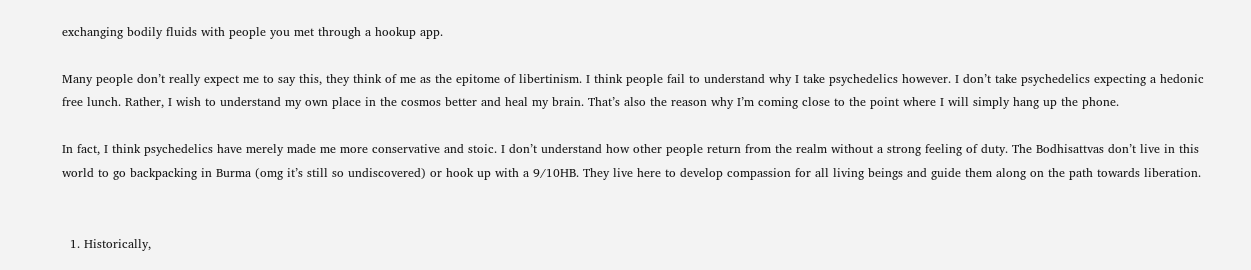exchanging bodily fluids with people you met through a hookup app.

Many people don’t really expect me to say this, they think of me as the epitome of libertinism. I think people fail to understand why I take psychedelics however. I don’t take psychedelics expecting a hedonic free lunch. Rather, I wish to understand my own place in the cosmos better and heal my brain. That’s also the reason why I’m coming close to the point where I will simply hang up the phone.

In fact, I think psychedelics have merely made me more conservative and stoic. I don’t understand how other people return from the realm without a strong feeling of duty. The Bodhisattvas don’t live in this world to go backpacking in Burma (omg it’s still so undiscovered) or hook up with a 9/10HB. They live here to develop compassion for all living beings and guide them along on the path towards liberation.


  1. Historically,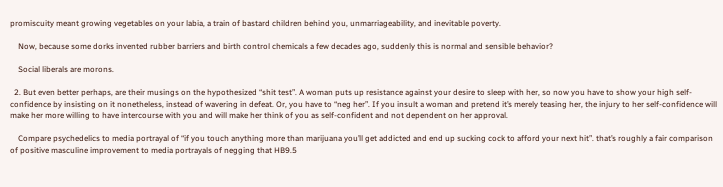promiscuity meant growing vegetables on your labia, a train of bastard children behind you, unmarriageability, and inevitable poverty.

    Now, because some dorks invented rubber barriers and birth control chemicals a few decades ago, suddenly this is normal and sensible behavior?

    Social liberals are morons.

  2. But even better perhaps, are their musings on the hypothesized “shit test”. A woman puts up resistance against your desire to sleep with her, so now you have to show your high self-confidence by insisting on it nonetheless, instead of wavering in defeat. Or, you have to “neg her”. If you insult a woman and pretend it’s merely teasing her, the injury to her self-confidence will make her more willing to have intercourse with you and will make her think of you as self-confident and not dependent on her approval.

    Compare psychedelics to media portrayal of “if you touch anything more than marijuana you’ll get addicted and end up sucking cock to afford your next hit”. that’s roughly a fair comparison of positive masculine improvement to media portrayals of negging that HB9.5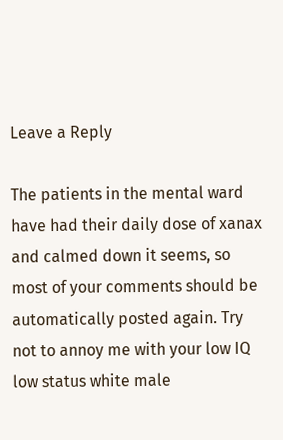Leave a Reply

The patients in the mental ward have had their daily dose of xanax and calmed down it seems, so most of your comments should be automatically posted again. Try not to annoy me with your low IQ low status white male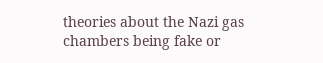theories about the Nazi gas chambers being fake or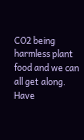CO2 being harmless plant food and we can all get along. Have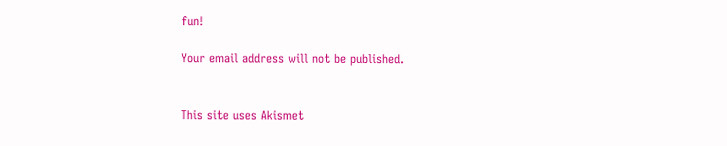fun!

Your email address will not be published.


This site uses Akismet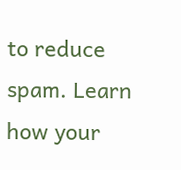to reduce spam. Learn how your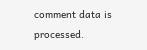comment data is processed.